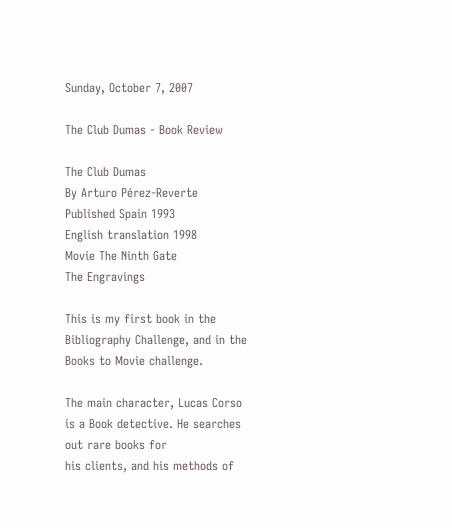Sunday, October 7, 2007

The Club Dumas - Book Review

The Club Dumas
By Arturo Pérez-Reverte
Published Spain 1993
English translation 1998
Movie The Ninth Gate
The Engravings

This is my first book in the Bibliography Challenge, and in the Books to Movie challenge.

The main character, Lucas Corso is a Book detective. He searches out rare books for
his clients, and his methods of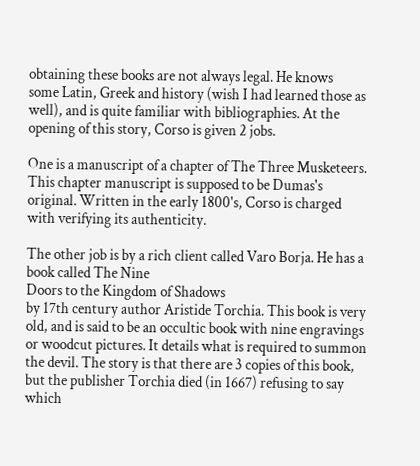obtaining these books are not always legal. He knows
some Latin, Greek and history (wish I had learned those as well), and is quite familiar with bibliographies. At the opening of this story, Corso is given 2 jobs.

One is a manuscript of a chapter of The Three Musketeers. This chapter manuscript is supposed to be Dumas's original. Written in the early 1800's, Corso is charged with verifying its authenticity.

The other job is by a rich client called Varo Borja. He has a book called The Nine
Doors to the Kingdom of Shadows
by 17th century author Aristide Torchia. This book is very old, and is said to be an occultic book with nine engravings or woodcut pictures. It details what is required to summon the devil. The story is that there are 3 copies of this book, but the publisher Torchia died (in 1667) refusing to say which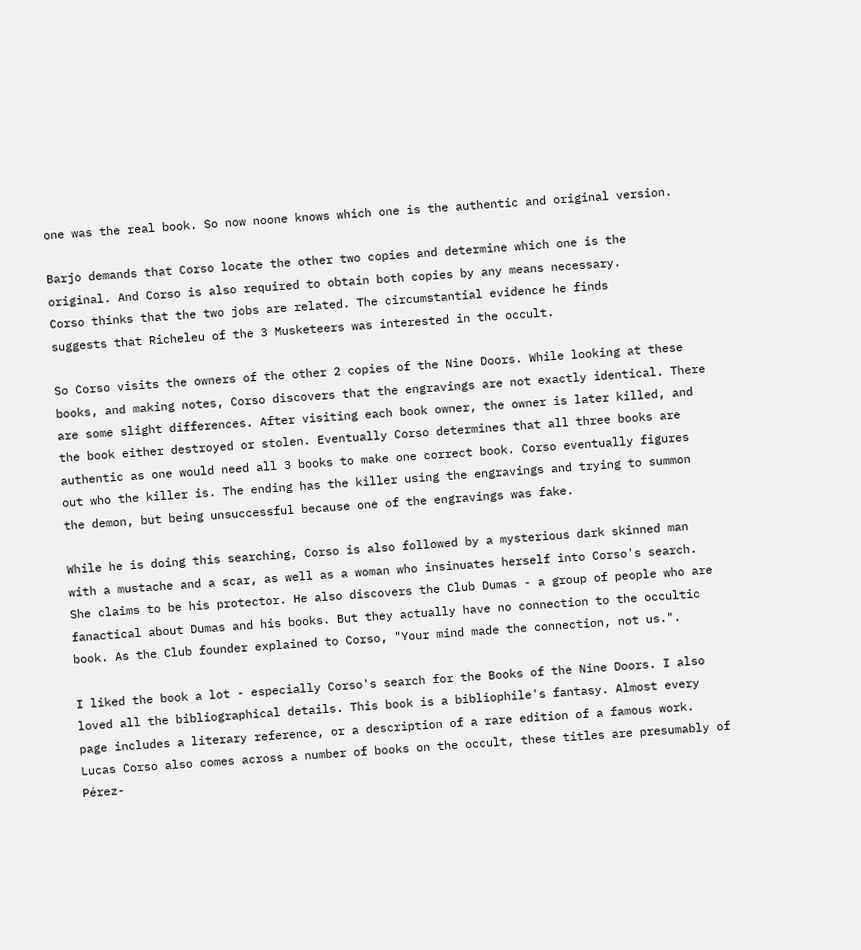one was the real book. So now noone knows which one is the authentic and original version.

Barjo demands that Corso locate the other two copies and determine which one is the
original. And Corso is also required to obtain both copies by any means necessary.
Corso thinks that the two jobs are related. The circumstantial evidence he finds
suggests that Richeleu of the 3 Musketeers was interested in the occult.

So Corso visits the owners of the other 2 copies of the Nine Doors. While looking at these books, and making notes, Corso discovers that the engravings are not exactly identical. There are some slight differences. After visiting each book owner, the owner is later killed, and the book either destroyed or stolen. Eventually Corso determines that all three books are authentic as one would need all 3 books to make one correct book. Corso eventually figures out who the killer is. The ending has the killer using the engravings and trying to summon the demon, but being unsuccessful because one of the engravings was fake.

While he is doing this searching, Corso is also followed by a mysterious dark skinned man with a mustache and a scar, as well as a woman who insinuates herself into Corso's search. She claims to be his protector. He also discovers the Club Dumas - a group of people who are fanactical about Dumas and his books. But they actually have no connection to the occultic book. As the Club founder explained to Corso, "Your mind made the connection, not us.".

I liked the book a lot - especially Corso's search for the Books of the Nine Doors. I also loved all the bibliographical details. This book is a bibliophile's fantasy. Almost every page includes a literary reference, or a description of a rare edition of a famous work. Lucas Corso also comes across a number of books on the occult, these titles are presumably of Pérez-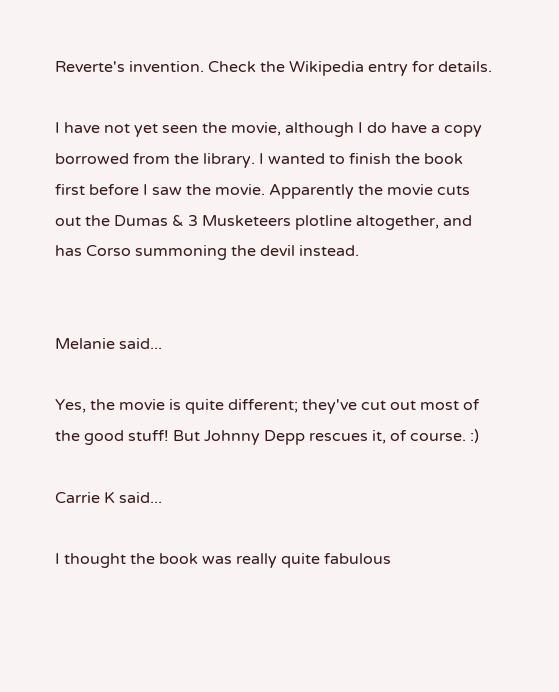Reverte's invention. Check the Wikipedia entry for details.

I have not yet seen the movie, although I do have a copy borrowed from the library. I wanted to finish the book first before I saw the movie. Apparently the movie cuts out the Dumas & 3 Musketeers plotline altogether, and has Corso summoning the devil instead.


Melanie said...

Yes, the movie is quite different; they've cut out most of the good stuff! But Johnny Depp rescues it, of course. :)

Carrie K said...

I thought the book was really quite fabulous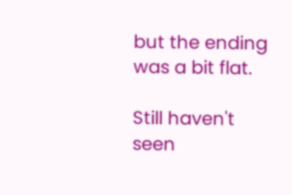but the ending was a bit flat.

Still haven't seen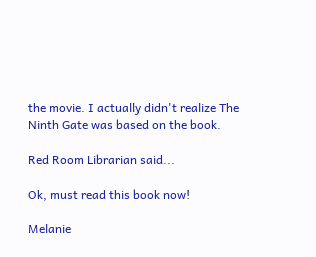the movie. I actually didn't realize The Ninth Gate was based on the book.

Red Room Librarian said...

Ok, must read this book now!

Melanie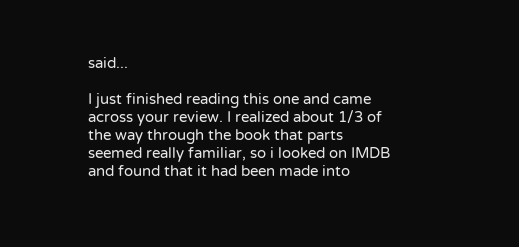said...

I just finished reading this one and came across your review. I realized about 1/3 of the way through the book that parts seemed really familiar, so i looked on IMDB and found that it had been made into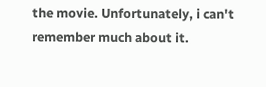the movie. Unfortunately, i can't remember much about it.